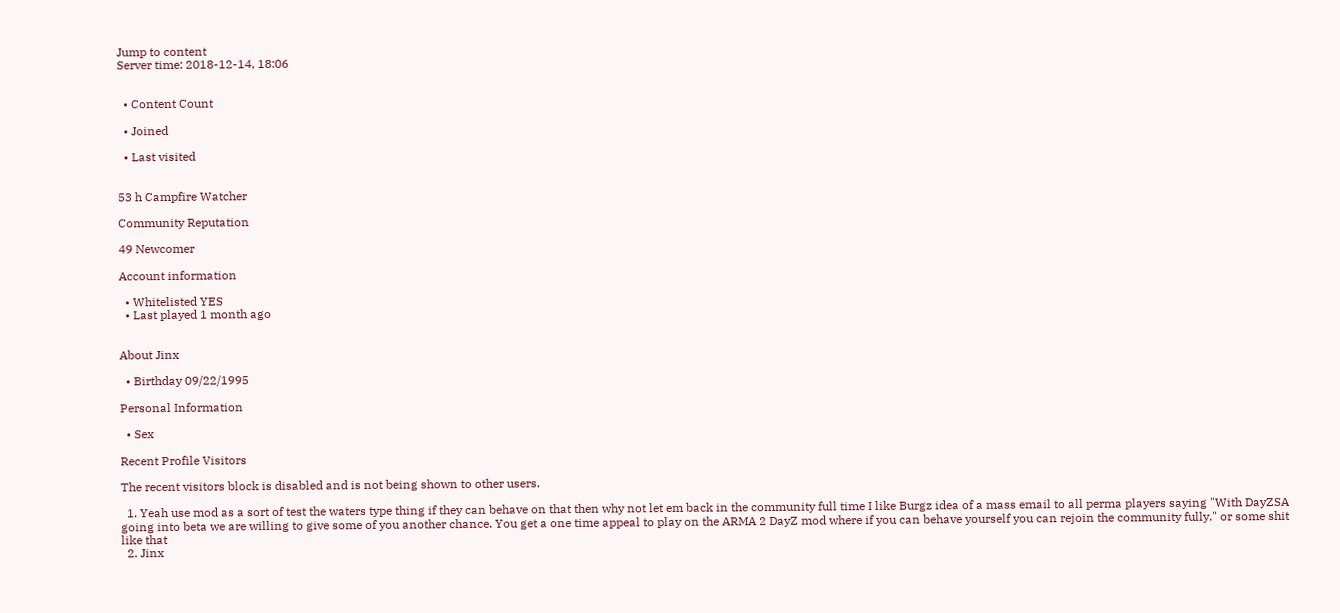Jump to content
Server time: 2018-12-14, 18:06


  • Content Count

  • Joined

  • Last visited


53 h Campfire Watcher

Community Reputation

49 Newcomer

Account information

  • Whitelisted YES
  • Last played 1 month ago


About Jinx

  • Birthday 09/22/1995

Personal Information

  • Sex

Recent Profile Visitors

The recent visitors block is disabled and is not being shown to other users.

  1. Yeah use mod as a sort of test the waters type thing if they can behave on that then why not let em back in the community full time I like Burgz idea of a mass email to all perma players saying "With DayZSA going into beta we are willing to give some of you another chance. You get a one time appeal to play on the ARMA 2 DayZ mod where if you can behave yourself you can rejoin the community fully." or some shit like that
  2. Jinx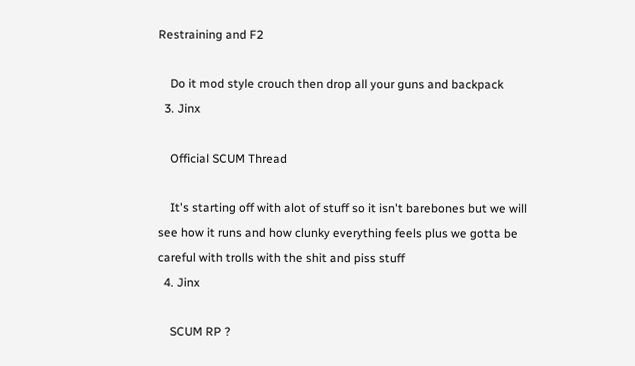Restraining and F2

    Do it mod style crouch then drop all your guns and backpack
  3. Jinx

    Official SCUM Thread

    It's starting off with alot of stuff so it isn't barebones but we will see how it runs and how clunky everything feels plus we gotta be careful with trolls with the shit and piss stuff
  4. Jinx

    SCUM RP ?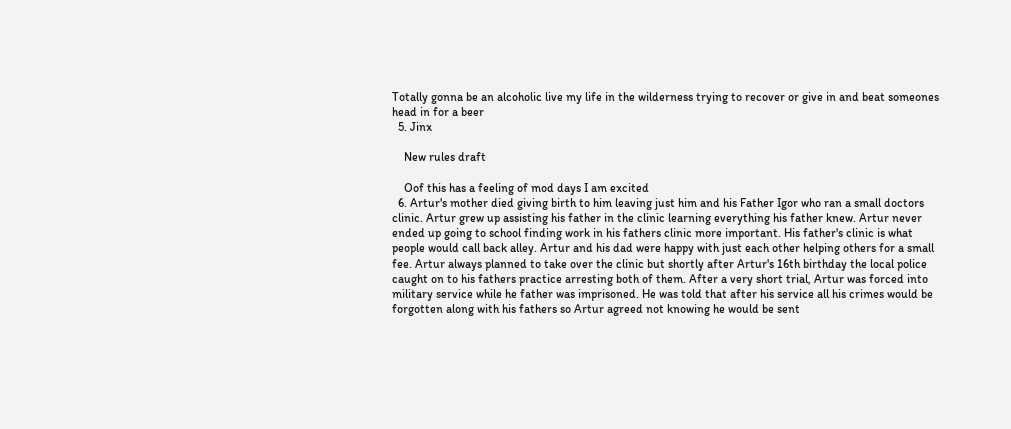Totally gonna be an alcoholic live my life in the wilderness trying to recover or give in and beat someones head in for a beer
  5. Jinx

    New rules draft

    Oof this has a feeling of mod days I am excited
  6. Artur's mother died giving birth to him leaving just him and his Father Igor who ran a small doctors clinic. Artur grew up assisting his father in the clinic learning everything his father knew. Artur never ended up going to school finding work in his fathers clinic more important. His father's clinic is what people would call back alley. Artur and his dad were happy with just each other helping others for a small fee. Artur always planned to take over the clinic but shortly after Artur's 16th birthday the local police caught on to his fathers practice arresting both of them. After a very short trial, Artur was forced into military service while he father was imprisoned. He was told that after his service all his crimes would be forgotten along with his fathers so Artur agreed not knowing he would be sent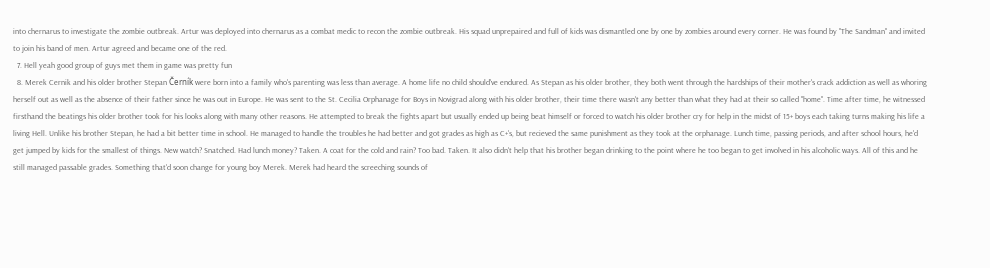into chernarus to investigate the zombie outbreak. Artur was deployed into chernarus as a combat medic to recon the zombie outbreak. His squad unprepaired and full of kids was dismantled one by one by zombies around every corner. He was found by "The Sandman" and invited to join his band of men. Artur agreed and became one of the red.
  7. Hell yeah good group of guys met them in game was pretty fun
  8. Merek Cernik and his older brother Stepan Černík were born into a family who's parenting was less than average. A home life no child should've endured. As Stepan as his older brother, they both went through the hardships of their mother's crack addiction as well as whoring herself out as well as the absence of their father since he was out in Europe. He was sent to the St. Cecilia Orphanage for Boys in Novigrad along with his older brother, their time there wasn't any better than what they had at their so called "home". Time after time, he witnessed firsthand the beatings his older brother took for his looks along with many other reasons. He attempted to break the fights apart but usually ended up being beat himself or forced to watch his older brother cry for help in the midst of 15+ boys each taking turns making his life a living Hell. Unlike his brother Stepan, he had a bit better time in school. He managed to handle the troubles he had better and got grades as high as C+'s, but recieved the same punishment as they took at the orphanage. Lunch time, passing periods, and after school hours, he'd get jumped by kids for the smallest of things. New watch? Snatched. Had lunch money? Taken. A coat for the cold and rain? Too bad. Taken. It also didn't help that his brother began drinking to the point where he too began to get involved in his alcoholic ways. All of this and he still managed passable grades. Something that'd soon change for young boy Merek. Merek had heard the screeching sounds of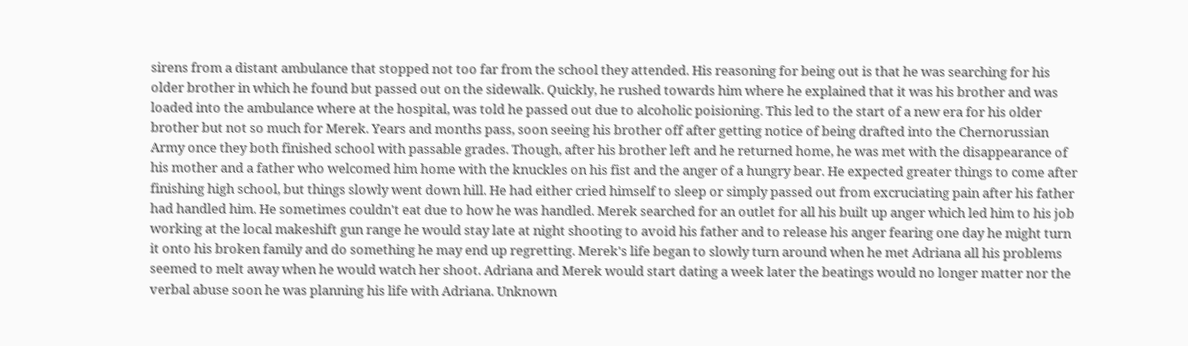sirens from a distant ambulance that stopped not too far from the school they attended. His reasoning for being out is that he was searching for his older brother in which he found but passed out on the sidewalk. Quickly, he rushed towards him where he explained that it was his brother and was loaded into the ambulance where at the hospital, was told he passed out due to alcoholic poisioning. This led to the start of a new era for his older brother but not so much for Merek. Years and months pass, soon seeing his brother off after getting notice of being drafted into the Chernorussian Army once they both finished school with passable grades. Though, after his brother left and he returned home, he was met with the disappearance of his mother and a father who welcomed him home with the knuckles on his fist and the anger of a hungry bear. He expected greater things to come after finishing high school, but things slowly went down hill. He had either cried himself to sleep or simply passed out from excruciating pain after his father had handled him. He sometimes couldn't eat due to how he was handled. Merek searched for an outlet for all his built up anger which led him to his job working at the local makeshift gun range he would stay late at night shooting to avoid his father and to release his anger fearing one day he might turn it onto his broken family and do something he may end up regretting. Merek's life began to slowly turn around when he met Adriana all his problems seemed to melt away when he would watch her shoot. Adriana and Merek would start dating a week later the beatings would no longer matter nor the verbal abuse soon he was planning his life with Adriana. Unknown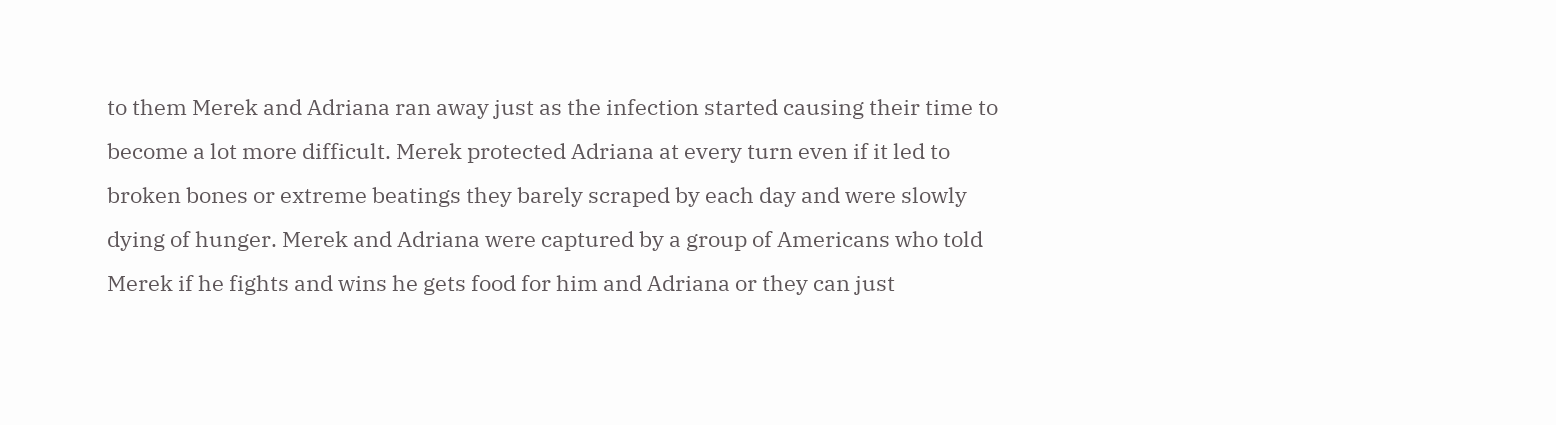to them Merek and Adriana ran away just as the infection started causing their time to become a lot more difficult. Merek protected Adriana at every turn even if it led to broken bones or extreme beatings they barely scraped by each day and were slowly dying of hunger. Merek and Adriana were captured by a group of Americans who told Merek if he fights and wins he gets food for him and Adriana or they can just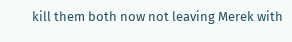kill them both now not leaving Merek with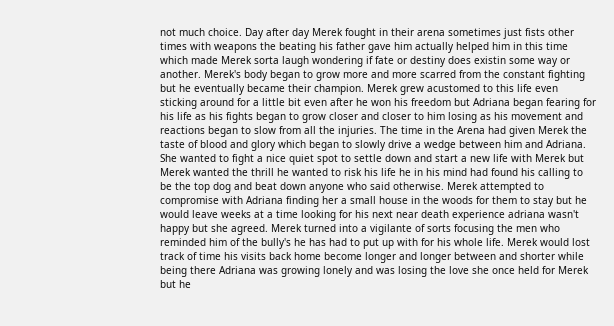not much choice. Day after day Merek fought in their arena sometimes just fists other times with weapons the beating his father gave him actually helped him in this time which made Merek sorta laugh wondering if fate or destiny does existin some way or another. Merek's body began to grow more and more scarred from the constant fighting but he eventually became their champion. Merek grew acustomed to this life even sticking around for a little bit even after he won his freedom but Adriana began fearing for his life as his fights began to grow closer and closer to him losing as his movement and reactions began to slow from all the injuries. The time in the Arena had given Merek the taste of blood and glory which began to slowly drive a wedge between him and Adriana. She wanted to fight a nice quiet spot to settle down and start a new life with Merek but Merek wanted the thrill he wanted to risk his life he in his mind had found his calling to be the top dog and beat down anyone who said otherwise. Merek attempted to compromise with Adriana finding her a small house in the woods for them to stay but he would leave weeks at a time looking for his next near death experience adriana wasn't happy but she agreed. Merek turned into a vigilante of sorts focusing the men who reminded him of the bully's he has had to put up with for his whole life. Merek would lost track of time his visits back home become longer and longer between and shorter while being there Adriana was growing lonely and was losing the love she once held for Merek but he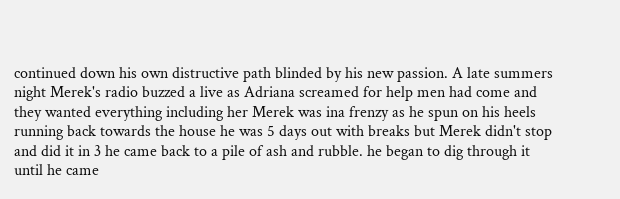continued down his own distructive path blinded by his new passion. A late summers night Merek's radio buzzed a live as Adriana screamed for help men had come and they wanted everything including her Merek was ina frenzy as he spun on his heels running back towards the house he was 5 days out with breaks but Merek didn't stop and did it in 3 he came back to a pile of ash and rubble. he began to dig through it until he came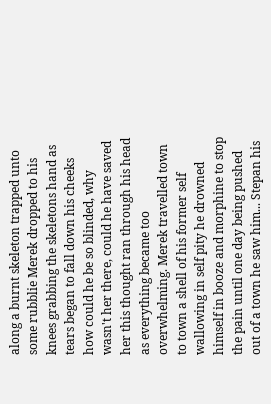along a burnt skeleton trapped unto some rubblie Merek dropped to his knees grabbing the skeletons hand as tears began to fall down his cheeks how could he be so blinded, why wasn't her there, could he have saved her this thought ran through his head as everything became too overwhelming. Merek travelled town to town a shell of his former self wallowing in self pity he drowned himself in booze and morphine to stop the pain until one day being pushed out of a town he saw him... Stepan his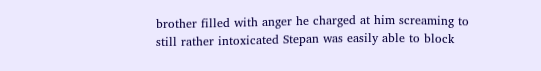brother filled with anger he charged at him screaming to still rather intoxicated Stepan was easily able to block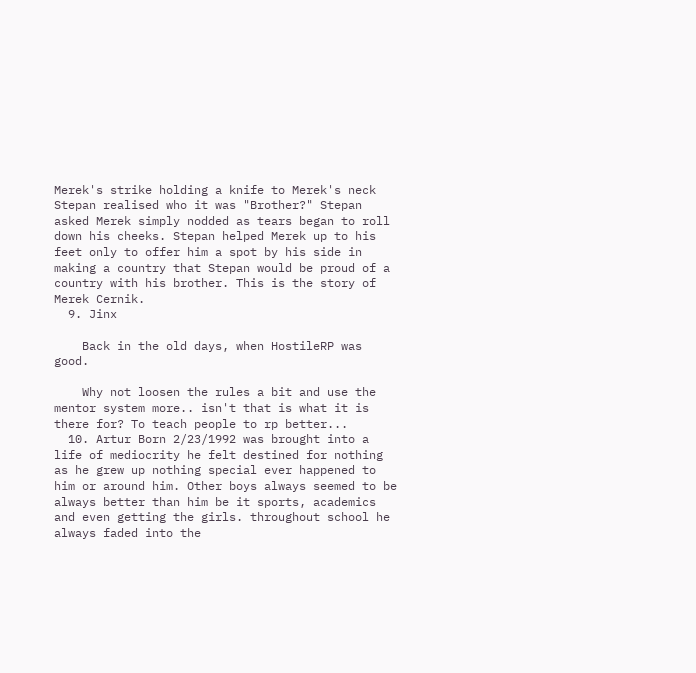Merek's strike holding a knife to Merek's neck Stepan realised who it was "Brother?" Stepan asked Merek simply nodded as tears began to roll down his cheeks. Stepan helped Merek up to his feet only to offer him a spot by his side in making a country that Stepan would be proud of a country with his brother. This is the story of Merek Cernik.
  9. Jinx

    Back in the old days, when HostileRP was good.

    Why not loosen the rules a bit and use the mentor system more.. isn't that is what it is there for? To teach people to rp better...
  10. Artur Born 2/23/1992 was brought into a life of mediocrity he felt destined for nothing as he grew up nothing special ever happened to him or around him. Other boys always seemed to be always better than him be it sports, academics and even getting the girls. throughout school he always faded into the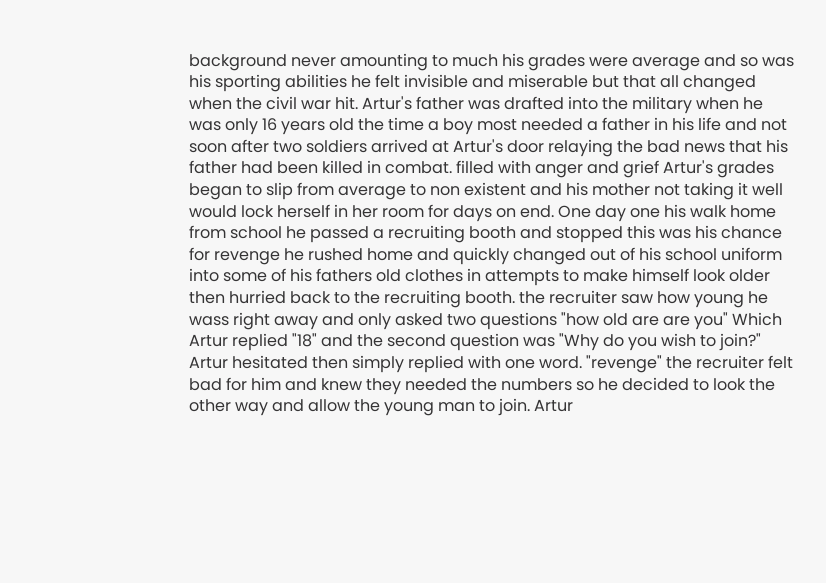background never amounting to much his grades were average and so was his sporting abilities he felt invisible and miserable but that all changed when the civil war hit. Artur's father was drafted into the military when he was only 16 years old the time a boy most needed a father in his life and not soon after two soldiers arrived at Artur's door relaying the bad news that his father had been killed in combat. filled with anger and grief Artur's grades began to slip from average to non existent and his mother not taking it well would lock herself in her room for days on end. One day one his walk home from school he passed a recruiting booth and stopped this was his chance for revenge he rushed home and quickly changed out of his school uniform into some of his fathers old clothes in attempts to make himself look older then hurried back to the recruiting booth. the recruiter saw how young he wass right away and only asked two questions "how old are are you" Which Artur replied "18" and the second question was "Why do you wish to join?" Artur hesitated then simply replied with one word. "revenge" the recruiter felt bad for him and knew they needed the numbers so he decided to look the other way and allow the young man to join. Artur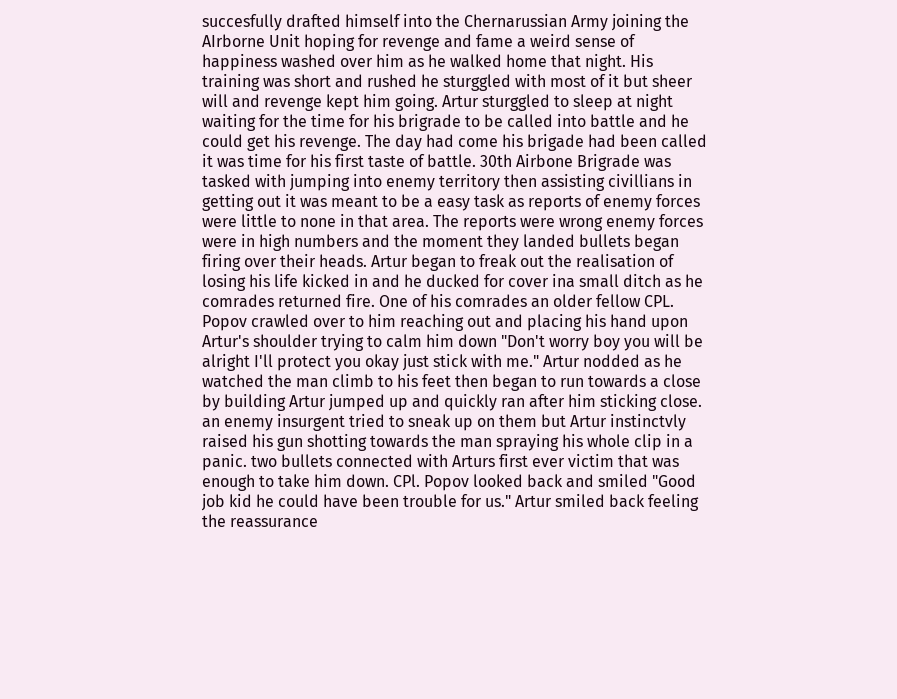succesfully drafted himself into the Chernarussian Army joining the AIrborne Unit hoping for revenge and fame a weird sense of happiness washed over him as he walked home that night. His training was short and rushed he sturggled with most of it but sheer will and revenge kept him going. Artur sturggled to sleep at night waiting for the time for his brigrade to be called into battle and he could get his revenge. The day had come his brigade had been called it was time for his first taste of battle. 30th Airbone Brigrade was tasked with jumping into enemy territory then assisting civillians in getting out it was meant to be a easy task as reports of enemy forces were little to none in that area. The reports were wrong enemy forces were in high numbers and the moment they landed bullets began firing over their heads. Artur began to freak out the realisation of losing his life kicked in and he ducked for cover ina small ditch as he comrades returned fire. One of his comrades an older fellow CPL. Popov crawled over to him reaching out and placing his hand upon Artur's shoulder trying to calm him down "Don't worry boy you will be alright I'll protect you okay just stick with me." Artur nodded as he watched the man climb to his feet then began to run towards a close by building Artur jumped up and quickly ran after him sticking close. an enemy insurgent tried to sneak up on them but Artur instinctvly raised his gun shotting towards the man spraying his whole clip in a panic. two bullets connected with Arturs first ever victim that was enough to take him down. CPl. Popov looked back and smiled "Good job kid he could have been trouble for us." Artur smiled back feeling the reassurance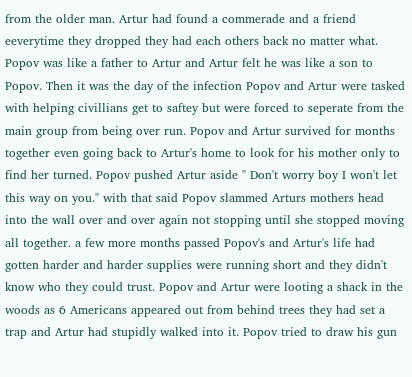from the older man. Artur had found a commerade and a friend eeverytime they dropped they had each others back no matter what. Popov was like a father to Artur and Artur felt he was like a son to Popov. Then it was the day of the infection Popov and Artur were tasked with helping civillians get to saftey but were forced to seperate from the main group from being over run. Popov and Artur survived for months together even going back to Artur's home to look for his mother only to find her turned. Popov pushed Artur aside " Don't worry boy I won't let this way on you." with that said Popov slammed Arturs mothers head into the wall over and over again not stopping until she stopped moving all together. a few more months passed Popov's and Artur's life had gotten harder and harder supplies were running short and they didn't know who they could trust. Popov and Artur were looting a shack in the woods as 6 Americans appeared out from behind trees they had set a trap and Artur had stupidly walked into it. Popov tried to draw his gun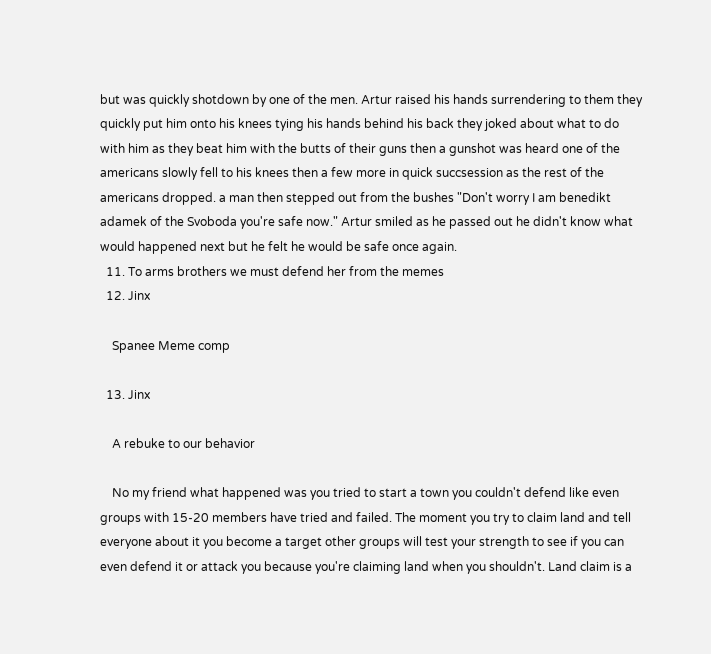but was quickly shotdown by one of the men. Artur raised his hands surrendering to them they quickly put him onto his knees tying his hands behind his back they joked about what to do with him as they beat him with the butts of their guns then a gunshot was heard one of the americans slowly fell to his knees then a few more in quick succsession as the rest of the americans dropped. a man then stepped out from the bushes "Don't worry I am benedikt adamek of the Svoboda you're safe now." Artur smiled as he passed out he didn't know what would happened next but he felt he would be safe once again.
  11. To arms brothers we must defend her from the memes
  12. Jinx

    Spanee Meme comp

  13. Jinx

    A rebuke to our behavior

    No my friend what happened was you tried to start a town you couldn't defend like even groups with 15-20 members have tried and failed. The moment you try to claim land and tell everyone about it you become a target other groups will test your strength to see if you can even defend it or attack you because you're claiming land when you shouldn't. Land claim is a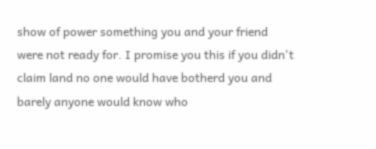show of power something you and your friend were not ready for. I promise you this if you didn't claim land no one would have botherd you and barely anyone would know who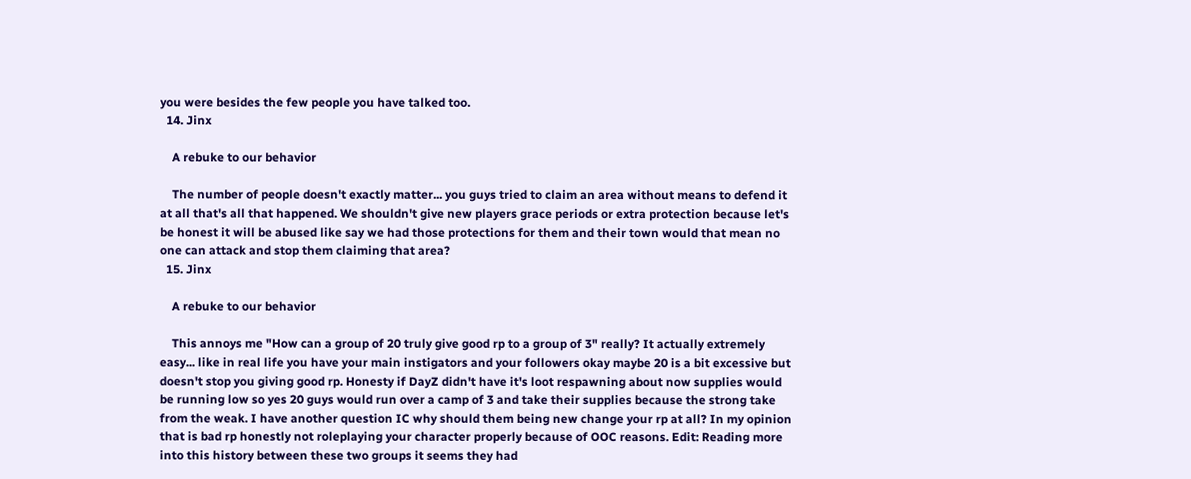you were besides the few people you have talked too.
  14. Jinx

    A rebuke to our behavior

    The number of people doesn't exactly matter... you guys tried to claim an area without means to defend it at all that's all that happened. We shouldn't give new players grace periods or extra protection because let's be honest it will be abused like say we had those protections for them and their town would that mean no one can attack and stop them claiming that area?
  15. Jinx

    A rebuke to our behavior

    This annoys me "How can a group of 20 truly give good rp to a group of 3" really? It actually extremely easy... like in real life you have your main instigators and your followers okay maybe 20 is a bit excessive but doesn't stop you giving good rp. Honesty if DayZ didn't have it's loot respawning about now supplies would be running low so yes 20 guys would run over a camp of 3 and take their supplies because the strong take from the weak. I have another question IC why should them being new change your rp at all? In my opinion that is bad rp honestly not roleplaying your character properly because of OOC reasons. Edit: Reading more into this history between these two groups it seems they had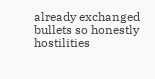already exchanged bullets so honestly hostilities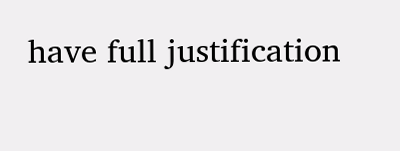have full justification